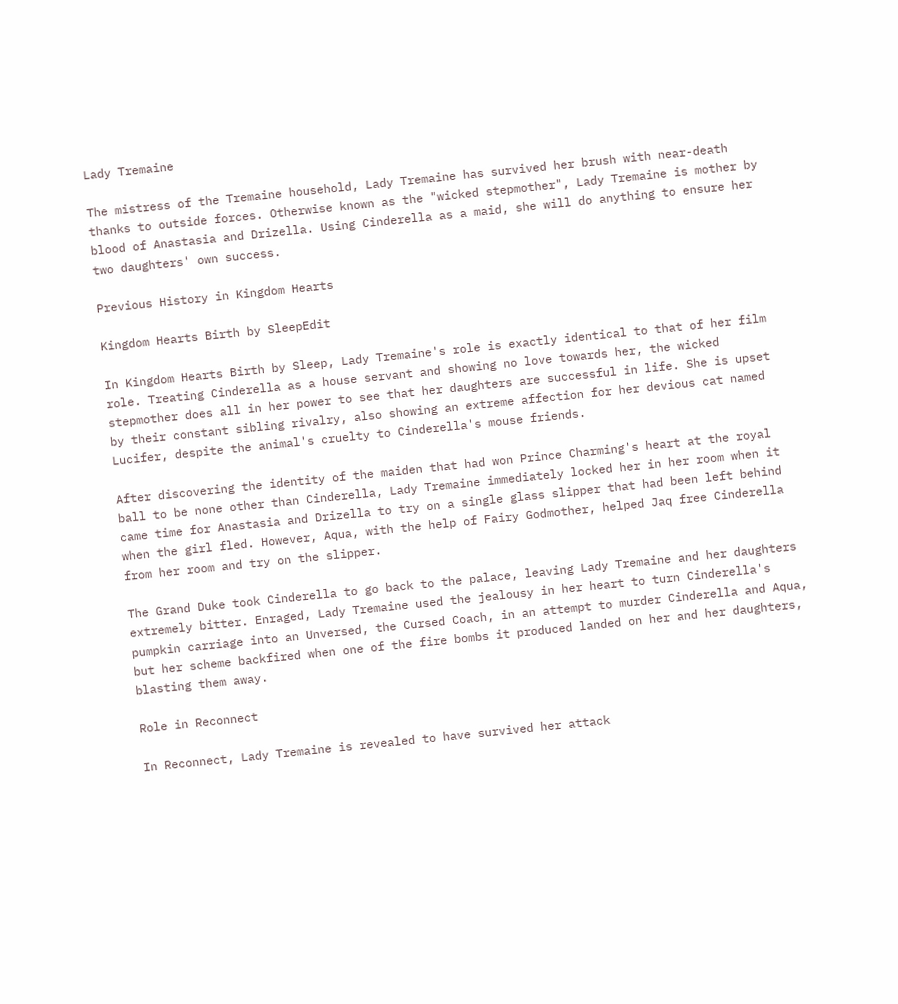Lady Tremaine

The mistress of the Tremaine household, Lady Tremaine has survived her brush with near-death thanks to outside forces. Otherwise known as the "wicked stepmother", Lady Tremaine is mother by blood of Anastasia and Drizella. Using Cinderella as a maid, she will do anything to ensure her two daughters' own success.

Previous History in Kingdom Hearts

Kingdom Hearts Birth by SleepEdit

In Kingdom Hearts Birth by Sleep, Lady Tremaine's role is exactly identical to that of her film role. Treating Cinderella as a house servant and showing no love towards her, the wicked stepmother does all in her power to see that her daughters are successful in life. She is upset by their constant sibling rivalry, also showing an extreme affection for her devious cat named Lucifer, despite the animal's cruelty to Cinderella's mouse friends.

After discovering the identity of the maiden that had won Prince Charming's heart at the royal ball to be none other than Cinderella, Lady Tremaine immediately locked her in her room when it came time for Anastasia and Drizella to try on a single glass slipper that had been left behind when the girl fled. However, Aqua, with the help of Fairy Godmother, helped Jaq free Cinderella from her room and try on the slipper.

The Grand Duke took Cinderella to go back to the palace, leaving Lady Tremaine and her daughters extremely bitter. Enraged, Lady Tremaine used the jealousy in her heart to turn Cinderella's pumpkin carriage into an Unversed, the Cursed Coach, in an attempt to murder Cinderella and Aqua, but her scheme backfired when one of the fire bombs it produced landed on her and her daughters, blasting them away.

Role in Reconnect

In Reconnect, Lady Tremaine is revealed to have survived her attack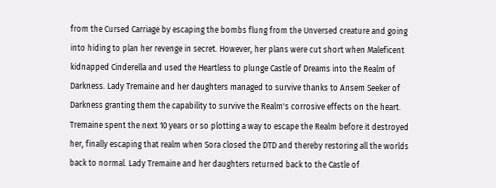from the Cursed Carriage by escaping the bombs flung from the Unversed creature and going into hiding to plan her revenge in secret. However, her plans were cut short when Maleficent kidnapped Cinderella and used the Heartless to plunge Castle of Dreams into the Realm of Darkness. Lady Tremaine and her daughters managed to survive thanks to Ansem Seeker of Darkness granting them the capability to survive the Realm's corrosive effects on the heart. Tremaine spent the next 10 years or so plotting a way to escape the Realm before it destroyed her, finally escaping that realm when Sora closed the DTD and thereby restoring all the worlds back to normal. Lady Tremaine and her daughters returned back to the Castle of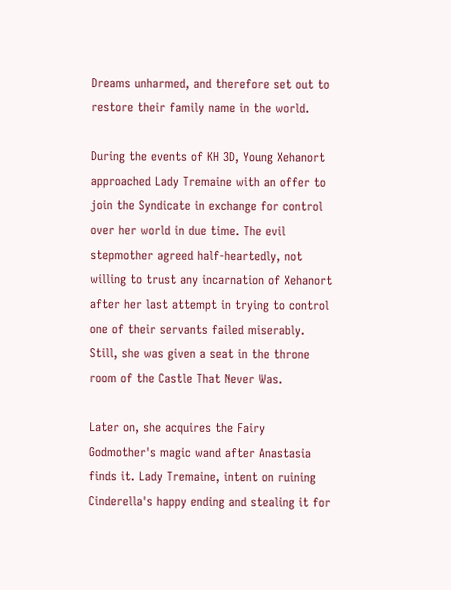Dreams unharmed, and therefore set out to restore their family name in the world.

During the events of KH 3D, Young Xehanort approached Lady Tremaine with an offer to join the Syndicate in exchange for control over her world in due time. The evil stepmother agreed half-heartedly, not willing to trust any incarnation of Xehanort after her last attempt in trying to control one of their servants failed miserably. Still, she was given a seat in the throne room of the Castle That Never Was.

Later on, she acquires the Fairy Godmother's magic wand after Anastasia finds it. Lady Tremaine, intent on ruining Cinderella's happy ending and stealing it for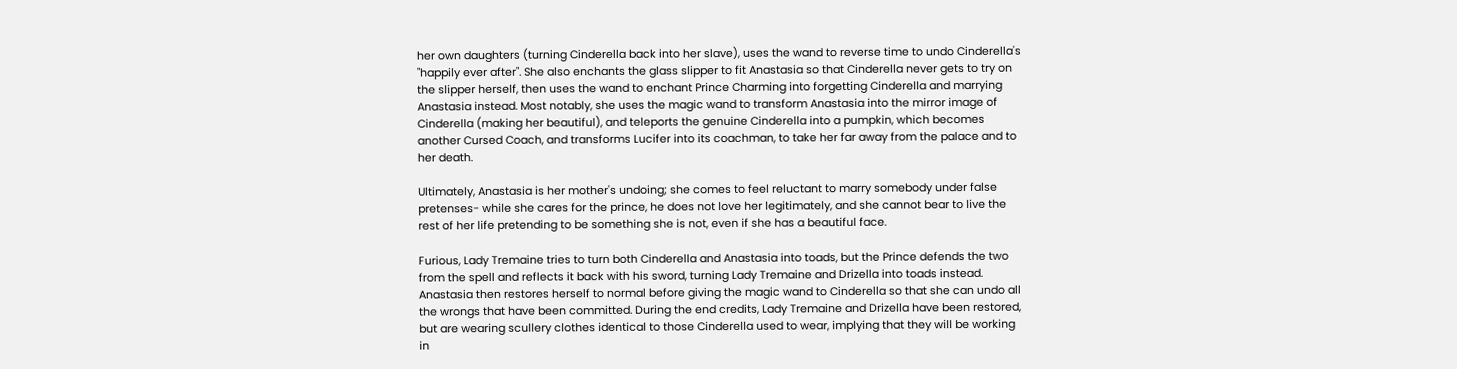her own daughters (turning Cinderella back into her slave), uses the wand to reverse time to undo Cinderella's "happily ever after". She also enchants the glass slipper to fit Anastasia so that Cinderella never gets to try on the slipper herself, then uses the wand to enchant Prince Charming into forgetting Cinderella and marrying Anastasia instead. Most notably, she uses the magic wand to transform Anastasia into the mirror image of Cinderella (making her beautiful), and teleports the genuine Cinderella into a pumpkin, which becomes another Cursed Coach, and transforms Lucifer into its coachman, to take her far away from the palace and to her death.

Ultimately, Anastasia is her mother's undoing; she comes to feel reluctant to marry somebody under false pretenses- while she cares for the prince, he does not love her legitimately, and she cannot bear to live the rest of her life pretending to be something she is not, even if she has a beautiful face.

Furious, Lady Tremaine tries to turn both Cinderella and Anastasia into toads, but the Prince defends the two from the spell and reflects it back with his sword, turning Lady Tremaine and Drizella into toads instead. Anastasia then restores herself to normal before giving the magic wand to Cinderella so that she can undo all the wrongs that have been committed. During the end credits, Lady Tremaine and Drizella have been restored, but are wearing scullery clothes identical to those Cinderella used to wear, implying that they will be working in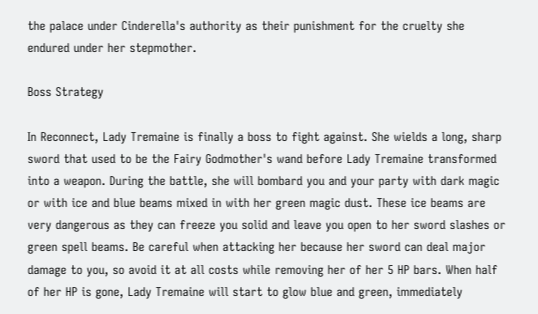the palace under Cinderella's authority as their punishment for the cruelty she endured under her stepmother.

Boss Strategy

In Reconnect, Lady Tremaine is finally a boss to fight against. She wields a long, sharp sword that used to be the Fairy Godmother's wand before Lady Tremaine transformed into a weapon. During the battle, she will bombard you and your party with dark magic or with ice and blue beams mixed in with her green magic dust. These ice beams are very dangerous as they can freeze you solid and leave you open to her sword slashes or green spell beams. Be careful when attacking her because her sword can deal major damage to you, so avoid it at all costs while removing her of her 5 HP bars. When half of her HP is gone, Lady Tremaine will start to glow blue and green, immediately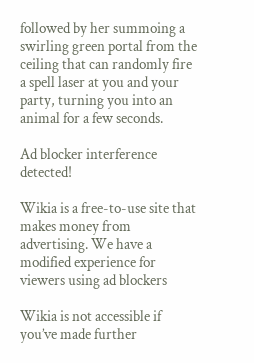followed by her summoing a swirling green portal from the ceiling that can randomly fire a spell laser at you and your party, turning you into an animal for a few seconds.

Ad blocker interference detected!

Wikia is a free-to-use site that makes money from advertising. We have a modified experience for viewers using ad blockers

Wikia is not accessible if you’ve made further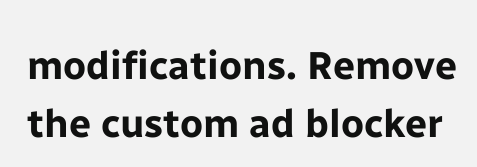modifications. Remove the custom ad blocker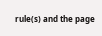rule(s) and the page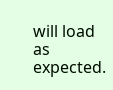will load as expected.